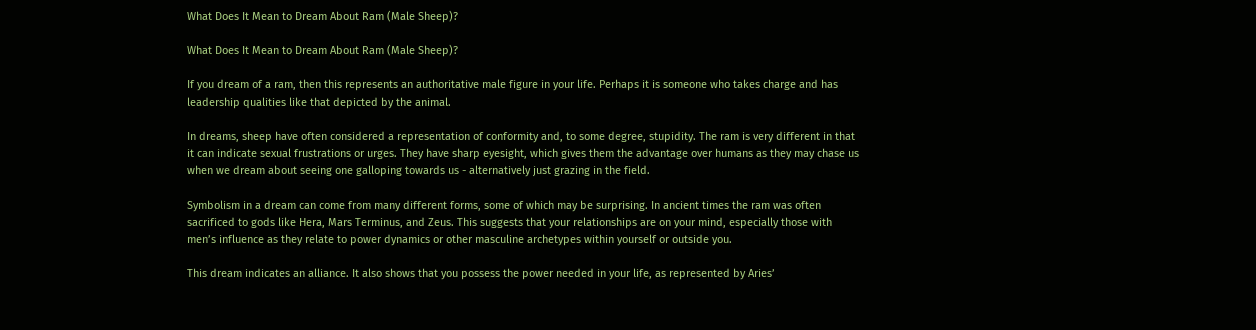What Does It Mean to Dream About Ram (Male Sheep)?

What Does It Mean to Dream About Ram (Male Sheep)?

If you dream of a ram, then this represents an authoritative male figure in your life. Perhaps it is someone who takes charge and has leadership qualities like that depicted by the animal.

In dreams, sheep have often considered a representation of conformity and, to some degree, stupidity. The ram is very different in that it can indicate sexual frustrations or urges. They have sharp eyesight, which gives them the advantage over humans as they may chase us when we dream about seeing one galloping towards us - alternatively just grazing in the field.

Symbolism in a dream can come from many different forms, some of which may be surprising. In ancient times the ram was often sacrificed to gods like Hera, Mars Terminus, and Zeus. This suggests that your relationships are on your mind, especially those with men’s influence as they relate to power dynamics or other masculine archetypes within yourself or outside you.

This dream indicates an alliance. It also shows that you possess the power needed in your life, as represented by Aries’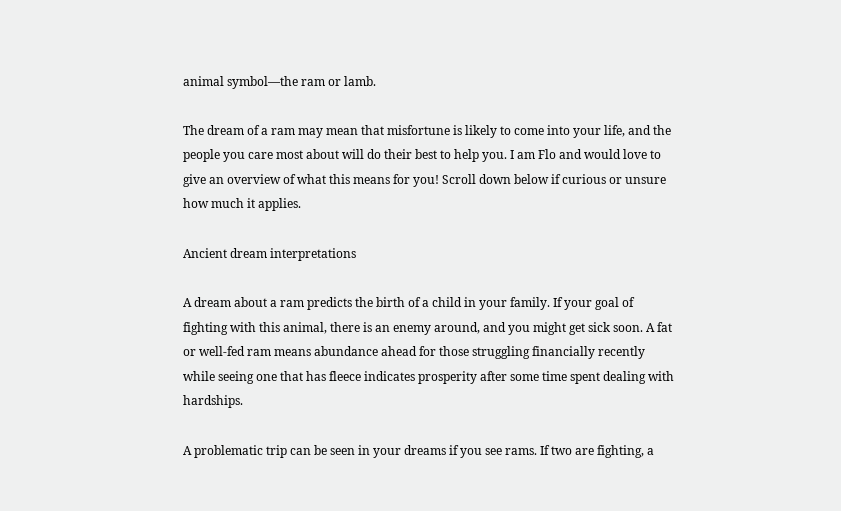animal symbol—the ram or lamb.

The dream of a ram may mean that misfortune is likely to come into your life, and the people you care most about will do their best to help you. I am Flo and would love to give an overview of what this means for you! Scroll down below if curious or unsure how much it applies.

Ancient dream interpretations

A dream about a ram predicts the birth of a child in your family. If your goal of fighting with this animal, there is an enemy around, and you might get sick soon. A fat or well-fed ram means abundance ahead for those struggling financially recently while seeing one that has fleece indicates prosperity after some time spent dealing with hardships.

A problematic trip can be seen in your dreams if you see rams. If two are fighting, a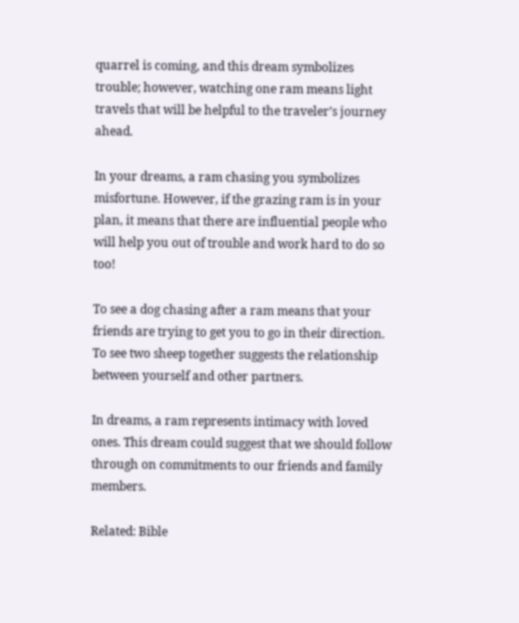quarrel is coming, and this dream symbolizes trouble; however, watching one ram means light travels that will be helpful to the traveler’s journey ahead.

In your dreams, a ram chasing you symbolizes misfortune. However, if the grazing ram is in your plan, it means that there are influential people who will help you out of trouble and work hard to do so too!

To see a dog chasing after a ram means that your friends are trying to get you to go in their direction. To see two sheep together suggests the relationship between yourself and other partners.

In dreams, a ram represents intimacy with loved ones. This dream could suggest that we should follow through on commitments to our friends and family members.

Related: Bible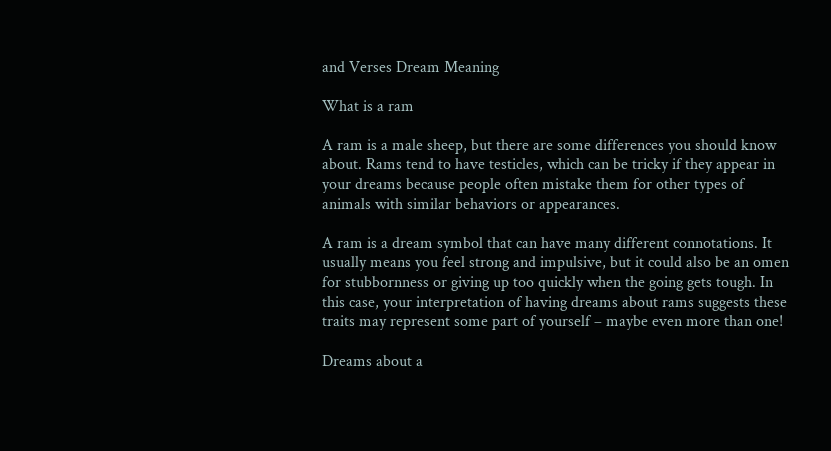and Verses Dream Meaning

What is a ram

A ram is a male sheep, but there are some differences you should know about. Rams tend to have testicles, which can be tricky if they appear in your dreams because people often mistake them for other types of animals with similar behaviors or appearances.

A ram is a dream symbol that can have many different connotations. It usually means you feel strong and impulsive, but it could also be an omen for stubbornness or giving up too quickly when the going gets tough. In this case, your interpretation of having dreams about rams suggests these traits may represent some part of yourself – maybe even more than one!

Dreams about a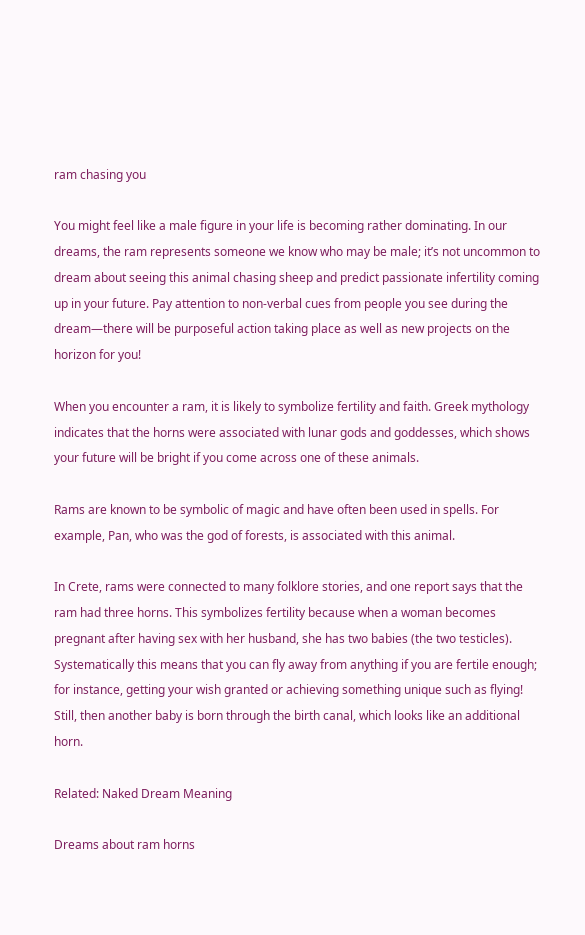ram chasing you

You might feel like a male figure in your life is becoming rather dominating. In our dreams, the ram represents someone we know who may be male; it’s not uncommon to dream about seeing this animal chasing sheep and predict passionate infertility coming up in your future. Pay attention to non-verbal cues from people you see during the dream—there will be purposeful action taking place as well as new projects on the horizon for you!

When you encounter a ram, it is likely to symbolize fertility and faith. Greek mythology indicates that the horns were associated with lunar gods and goddesses, which shows your future will be bright if you come across one of these animals.

Rams are known to be symbolic of magic and have often been used in spells. For example, Pan, who was the god of forests, is associated with this animal.

In Crete, rams were connected to many folklore stories, and one report says that the ram had three horns. This symbolizes fertility because when a woman becomes pregnant after having sex with her husband, she has two babies (the two testicles). Systematically this means that you can fly away from anything if you are fertile enough; for instance, getting your wish granted or achieving something unique such as flying! Still, then another baby is born through the birth canal, which looks like an additional horn.

Related: Naked Dream Meaning

Dreams about ram horns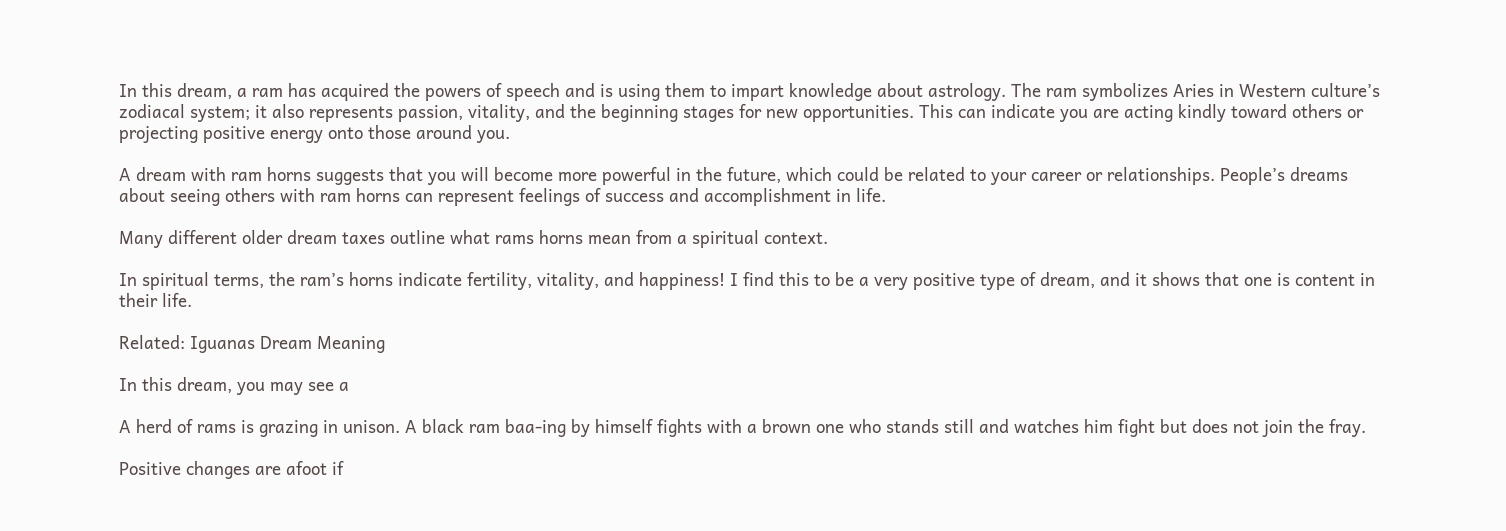In this dream, a ram has acquired the powers of speech and is using them to impart knowledge about astrology. The ram symbolizes Aries in Western culture’s zodiacal system; it also represents passion, vitality, and the beginning stages for new opportunities. This can indicate you are acting kindly toward others or projecting positive energy onto those around you.

A dream with ram horns suggests that you will become more powerful in the future, which could be related to your career or relationships. People’s dreams about seeing others with ram horns can represent feelings of success and accomplishment in life.

Many different older dream taxes outline what rams horns mean from a spiritual context.

In spiritual terms, the ram’s horns indicate fertility, vitality, and happiness! I find this to be a very positive type of dream, and it shows that one is content in their life.

Related: Iguanas Dream Meaning

In this dream, you may see a

A herd of rams is grazing in unison. A black ram baa-ing by himself fights with a brown one who stands still and watches him fight but does not join the fray.

Positive changes are afoot if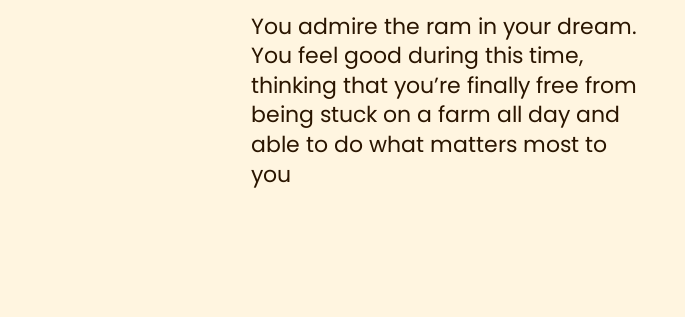You admire the ram in your dream. You feel good during this time, thinking that you’re finally free from being stuck on a farm all day and able to do what matters most to you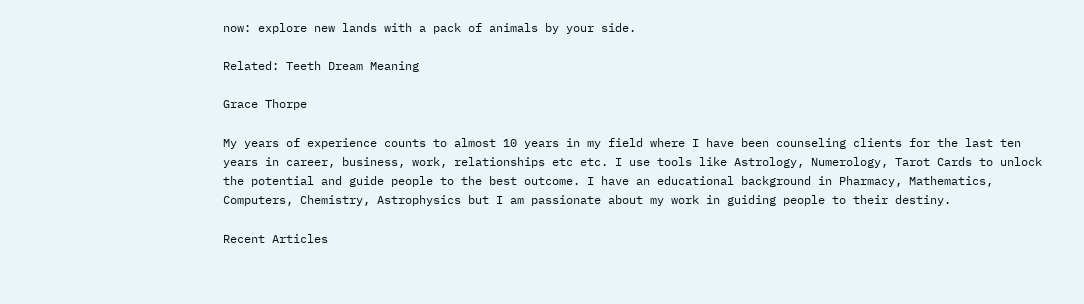now: explore new lands with a pack of animals by your side.

Related: Teeth Dream Meaning

Grace Thorpe

My years of experience counts to almost 10 years in my field where I have been counseling clients for the last ten years in career, business, work, relationships etc etc. I use tools like Astrology, Numerology, Tarot Cards to unlock the potential and guide people to the best outcome. I have an educational background in Pharmacy, Mathematics, Computers, Chemistry, Astrophysics but I am passionate about my work in guiding people to their destiny.

Recent Articles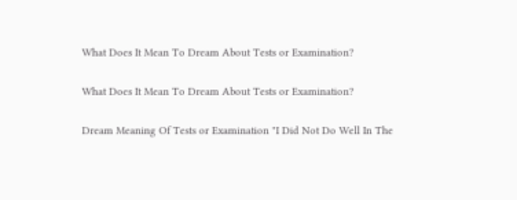What Does It Mean To Dream About Tests or Examination?

What Does It Mean To Dream About Tests or Examination?

Dream Meaning Of Tests or Examination "I Did Not Do Well In The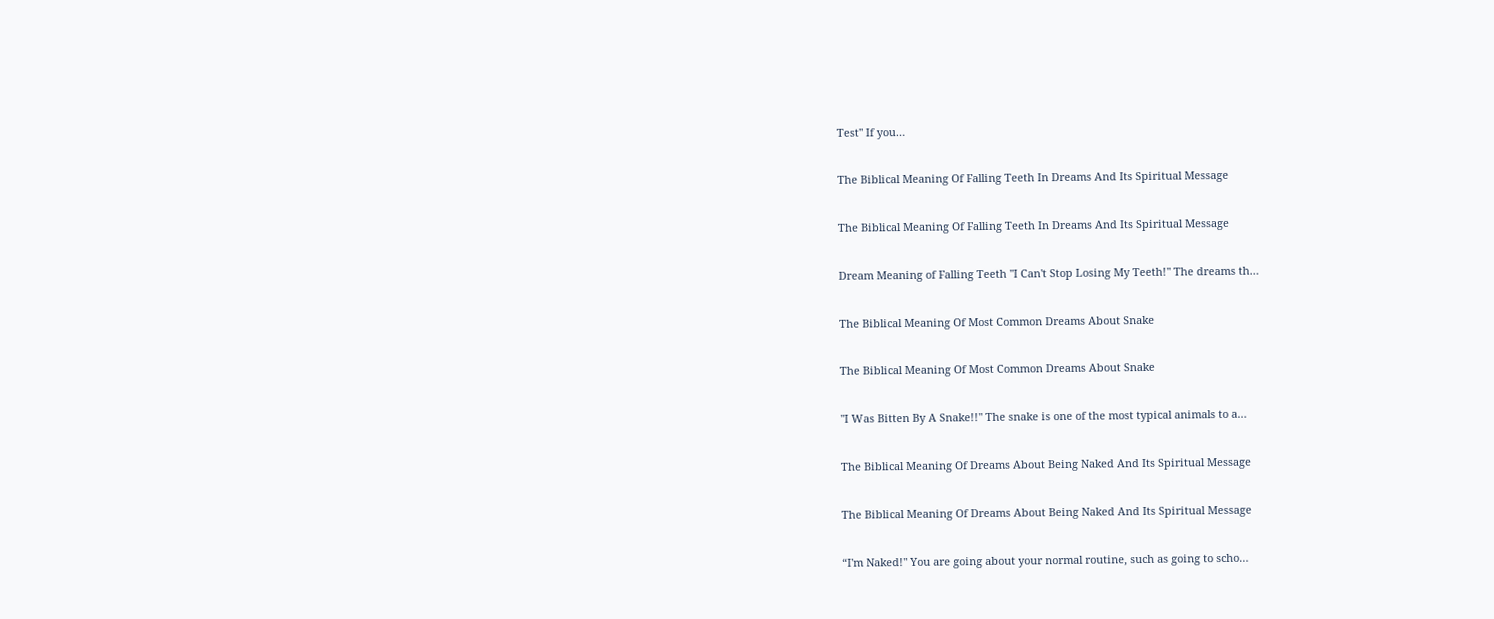Test" If you…

The Biblical Meaning Of Falling Teeth In Dreams And Its Spiritual Message

The Biblical Meaning Of Falling Teeth In Dreams And Its Spiritual Message

Dream Meaning of Falling Teeth "I Can't Stop Losing My Teeth!" The dreams th…

The Biblical Meaning Of Most Common Dreams About Snake

The Biblical Meaning Of Most Common Dreams About Snake

"I Was Bitten By A Snake!!" The snake is one of the most typical animals to a…

The Biblical Meaning Of Dreams About Being Naked And Its Spiritual Message

The Biblical Meaning Of Dreams About Being Naked And Its Spiritual Message

“I'm Naked!" You are going about your normal routine, such as going to scho…